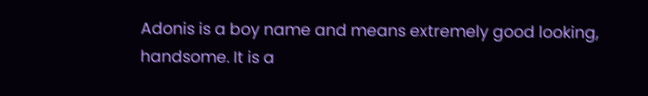Adonis is a boy name and means extremely good looking, handsome. It is a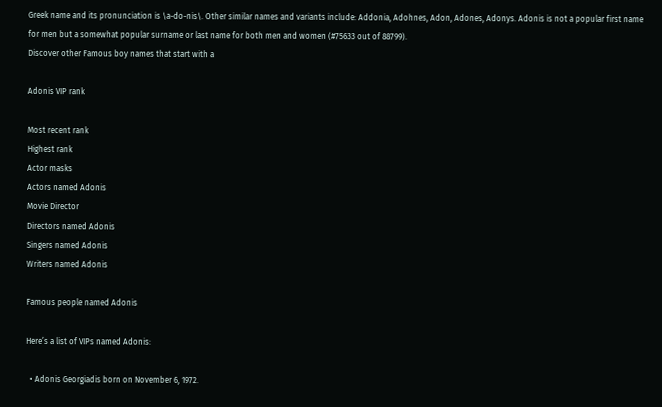Greek name and its pronunciation is \a-do-nis\. Other similar names and variants include: Addonia, Adohnes, Adon, Adones, Adonys. Adonis is not a popular first name for men but a somewhat popular surname or last name for both men and women (#75633 out of 88799).
Discover other Famous boy names that start with a

Adonis VIP rank

Most recent rank
Highest rank
Actor masks
Actors named Adonis
Movie Director
Directors named Adonis
Singers named Adonis
Writers named Adonis

Famous people named Adonis

Here’s a list of VIPs named Adonis:

  • Adonis Georgiadis born on November 6, 1972.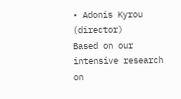• Adonis Kyrou (director)
Based on our intensive research on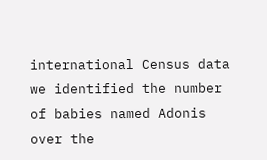international Census data we identified the number of babies named Adonis over the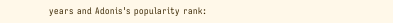years and Adonis's popularity rank: